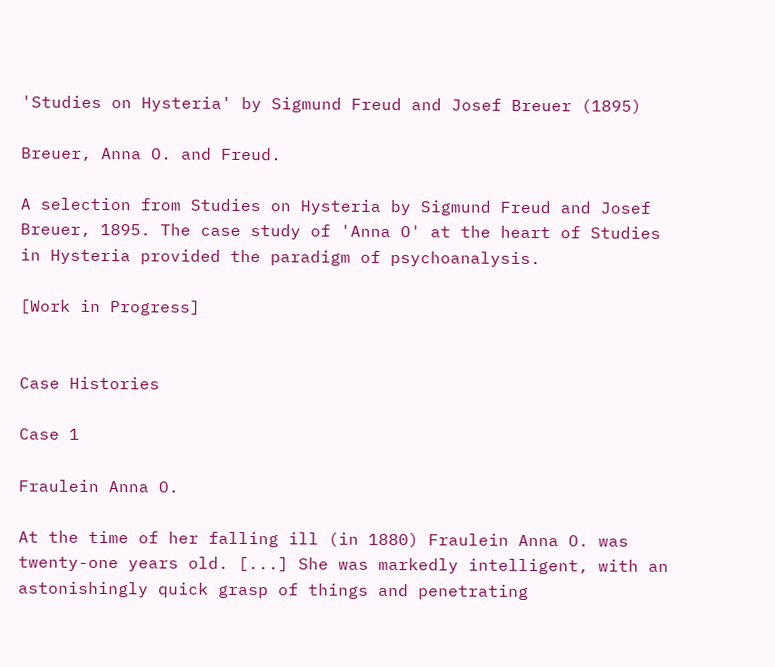'Studies on Hysteria' by Sigmund Freud and Josef Breuer (1895)

Breuer, Anna O. and Freud.

A selection from Studies on Hysteria by Sigmund Freud and Josef Breuer, 1895. The case study of 'Anna O' at the heart of Studies in Hysteria provided the paradigm of psychoanalysis.

[Work in Progress]


Case Histories

Case 1

Fraulein Anna O.

At the time of her falling ill (in 1880) Fraulein Anna O. was twenty-one years old. [...] She was markedly intelligent, with an astonishingly quick grasp of things and penetrating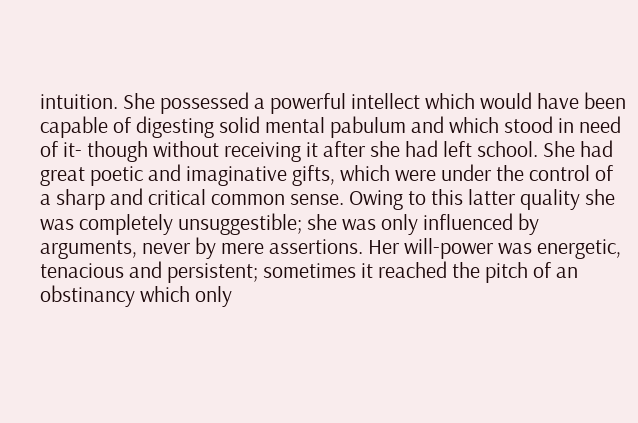intuition. She possessed a powerful intellect which would have been capable of digesting solid mental pabulum and which stood in need of it- though without receiving it after she had left school. She had great poetic and imaginative gifts, which were under the control of a sharp and critical common sense. Owing to this latter quality she was completely unsuggestible; she was only influenced by arguments, never by mere assertions. Her will-power was energetic, tenacious and persistent; sometimes it reached the pitch of an obstinancy which only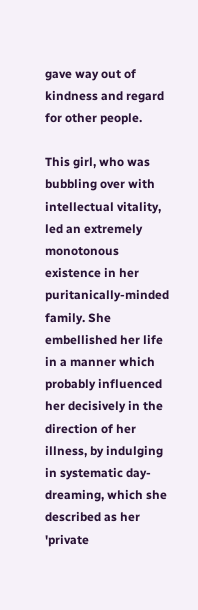gave way out of kindness and regard for other people.

This girl, who was bubbling over with intellectual vitality, led an extremely monotonous existence in her puritanically-minded family. She embellished her life in a manner which probably influenced her decisively in the direction of her illness, by indulging in systematic day-dreaming, which she described as her 'private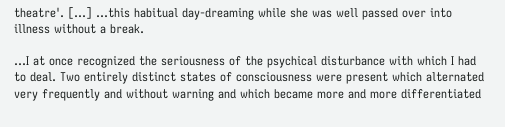theatre'. [...] ...this habitual day-dreaming while she was well passed over into illness without a break.

...I at once recognized the seriousness of the psychical disturbance with which I had to deal. Two entirely distinct states of consciousness were present which alternated very frequently and without warning and which became more and more differentiated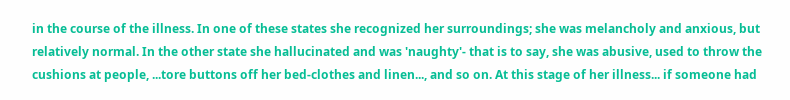in the course of the illness. In one of these states she recognized her surroundings; she was melancholy and anxious, but relatively normal. In the other state she hallucinated and was 'naughty'- that is to say, she was abusive, used to throw the cushions at people, ...tore buttons off her bed-clothes and linen..., and so on. At this stage of her illness... if someone had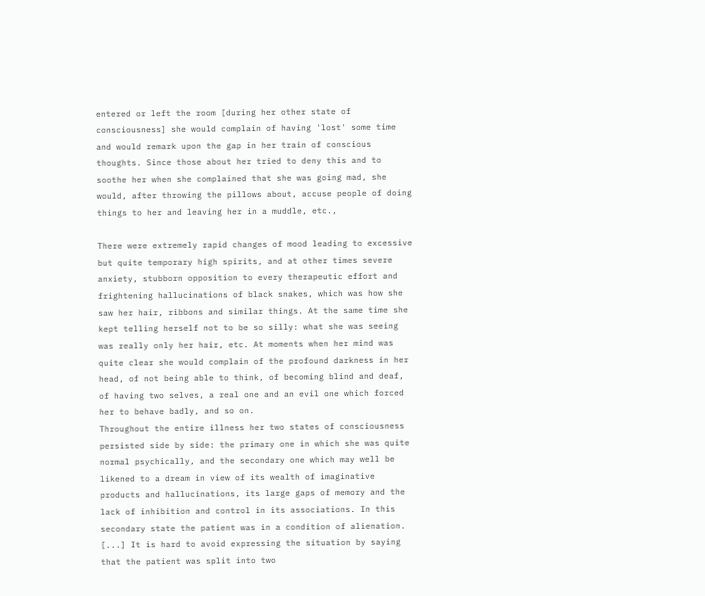entered or left the room [during her other state of consciousness] she would complain of having 'lost' some time and would remark upon the gap in her train of conscious thoughts. Since those about her tried to deny this and to soothe her when she complained that she was going mad, she would, after throwing the pillows about, accuse people of doing things to her and leaving her in a muddle, etc.,

There were extremely rapid changes of mood leading to excessive but quite temporary high spirits, and at other times severe anxiety, stubborn opposition to every therapeutic effort and frightening hallucinations of black snakes, which was how she saw her hair, ribbons and similar things. At the same time she kept telling herself not to be so silly: what she was seeing was really only her hair, etc. At moments when her mind was quite clear she would complain of the profound darkness in her head, of not being able to think, of becoming blind and deaf, of having two selves, a real one and an evil one which forced her to behave badly, and so on.
Throughout the entire illness her two states of consciousness persisted side by side: the primary one in which she was quite normal psychically, and the secondary one which may well be likened to a dream in view of its wealth of imaginative products and hallucinations, its large gaps of memory and the lack of inhibition and control in its associations. In this secondary state the patient was in a condition of alienation. [...] It is hard to avoid expressing the situation by saying that the patient was split into two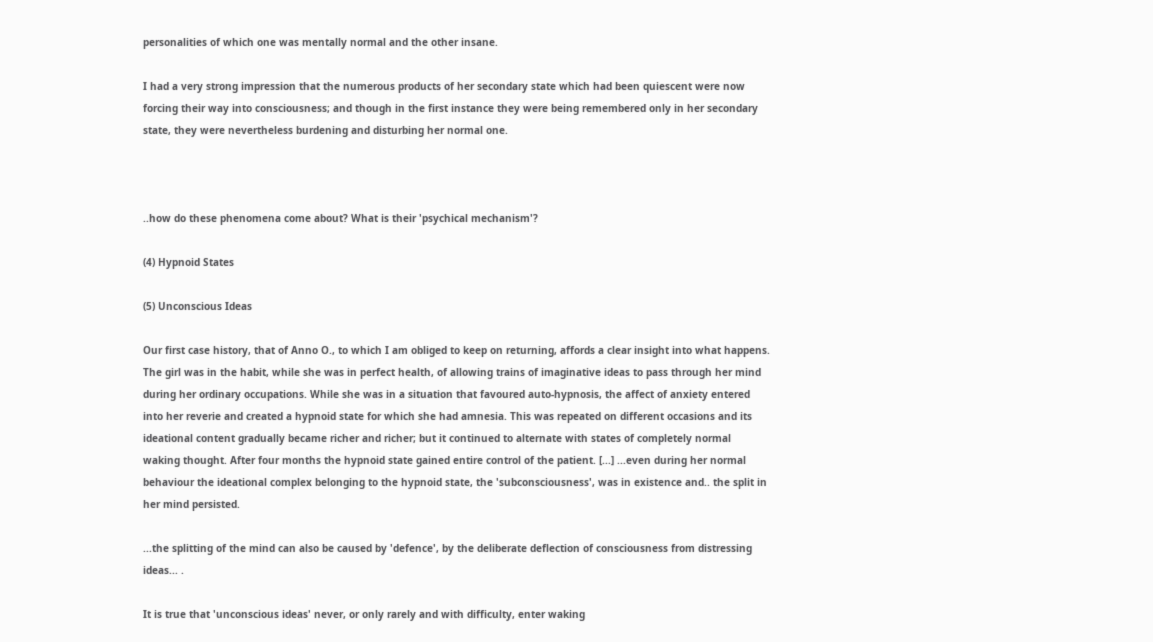personalities of which one was mentally normal and the other insane.

I had a very strong impression that the numerous products of her secondary state which had been quiescent were now forcing their way into consciousness; and though in the first instance they were being remembered only in her secondary state, they were nevertheless burdening and disturbing her normal one.



..how do these phenomena come about? What is their 'psychical mechanism'?

(4) Hypnoid States

(5) Unconscious Ideas

Our first case history, that of Anno O., to which I am obliged to keep on returning, affords a clear insight into what happens. The girl was in the habit, while she was in perfect health, of allowing trains of imaginative ideas to pass through her mind during her ordinary occupations. While she was in a situation that favoured auto-hypnosis, the affect of anxiety entered into her reverie and created a hypnoid state for which she had amnesia. This was repeated on different occasions and its ideational content gradually became richer and richer; but it continued to alternate with states of completely normal waking thought. After four months the hypnoid state gained entire control of the patient. [...] ...even during her normal behaviour the ideational complex belonging to the hypnoid state, the 'subconsciousness', was in existence and.. the split in her mind persisted.

...the splitting of the mind can also be caused by 'defence', by the deliberate deflection of consciousness from distressing ideas... .

It is true that 'unconscious ideas' never, or only rarely and with difficulty, enter waking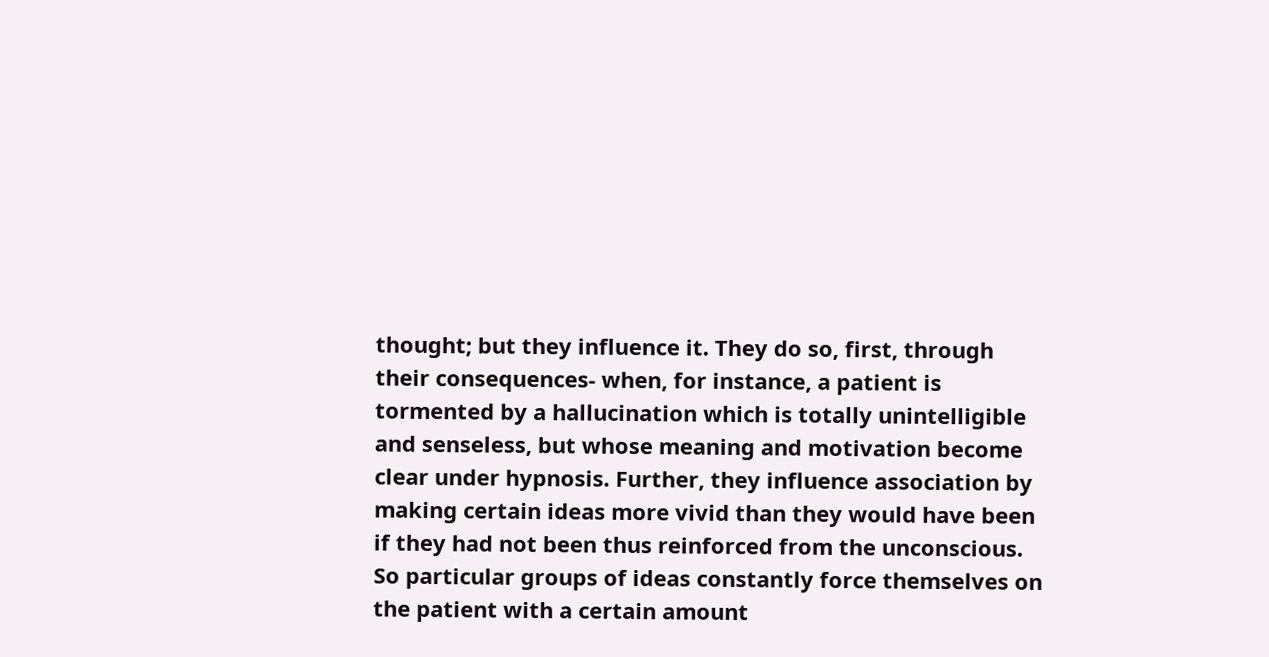thought; but they influence it. They do so, first, through their consequences- when, for instance, a patient is tormented by a hallucination which is totally unintelligible and senseless, but whose meaning and motivation become clear under hypnosis. Further, they influence association by making certain ideas more vivid than they would have been if they had not been thus reinforced from the unconscious. So particular groups of ideas constantly force themselves on the patient with a certain amount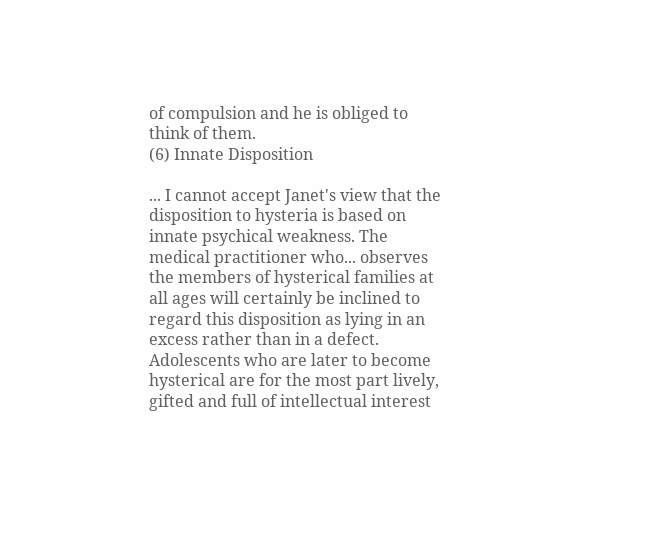of compulsion and he is obliged to think of them.
(6) Innate Disposition

... I cannot accept Janet's view that the disposition to hysteria is based on innate psychical weakness. The medical practitioner who... observes the members of hysterical families at all ages will certainly be inclined to regard this disposition as lying in an excess rather than in a defect. Adolescents who are later to become hysterical are for the most part lively, gifted and full of intellectual interest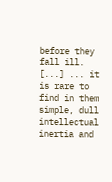before they fall ill. [...] ... it is rare to find in them simple, dull intellectual inertia and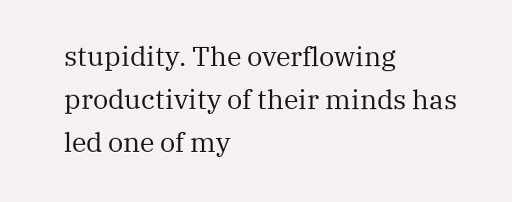stupidity. The overflowing productivity of their minds has led one of my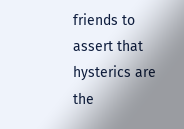friends to assert that hysterics are the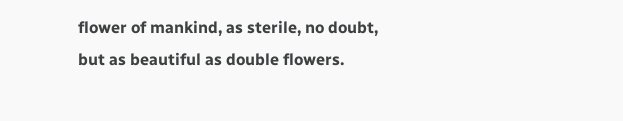flower of mankind, as sterile, no doubt, but as beautiful as double flowers.